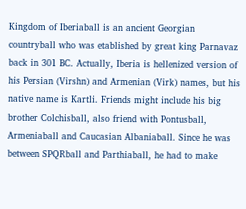Kingdom of Iberiaball is an ancient Georgian countryball who was etablished by great king Parnavaz back in 301 BC. Actually, Iberia is hellenized version of his Persian (Virshn) and Armenian (Virk) names, but his native name is Kartli. Friends might include his big brother Colchisball, also friend with Pontusball, Armeniaball and Caucasian Albaniaball. Since he was between SPQRball and Parthiaball, he had to make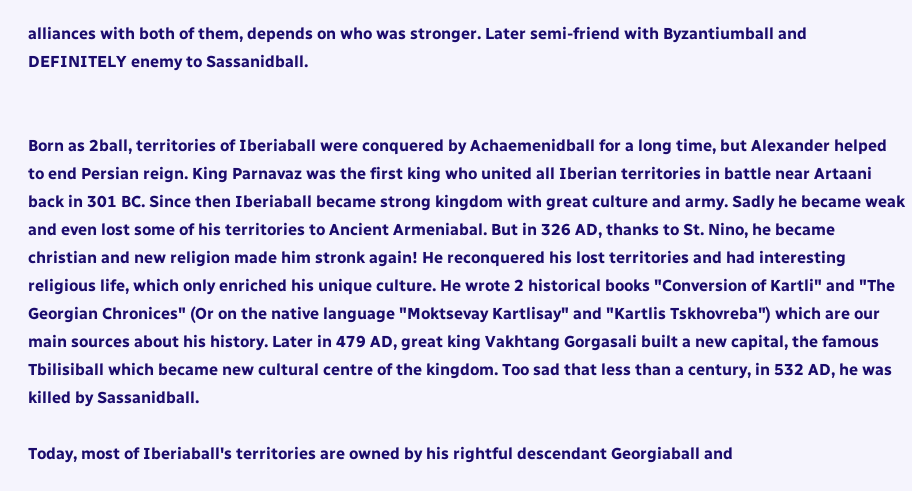alliances with both of them, depends on who was stronger. Later semi-friend with Byzantiumball and DEFINITELY enemy to Sassanidball.


Born as 2ball, territories of Iberiaball were conquered by Achaemenidball for a long time, but Alexander helped to end Persian reign. King Parnavaz was the first king who united all Iberian territories in battle near Artaani back in 301 BC. Since then Iberiaball became strong kingdom with great culture and army. Sadly he became weak and even lost some of his territories to Ancient Armeniabal. But in 326 AD, thanks to St. Nino, he became christian and new religion made him stronk again! He reconquered his lost territories and had interesting religious life, which only enriched his unique culture. He wrote 2 historical books "Conversion of Kartli" and "The Georgian Chronices" (Or on the native language "Moktsevay Kartlisay" and "Kartlis Tskhovreba") which are our main sources about his history. Later in 479 AD, great king Vakhtang Gorgasali built a new capital, the famous Tbilisiball which became new cultural centre of the kingdom. Too sad that less than a century, in 532 AD, he was killed by Sassanidball.

Today, most of Iberiaball's territories are owned by his rightful descendant Georgiaball and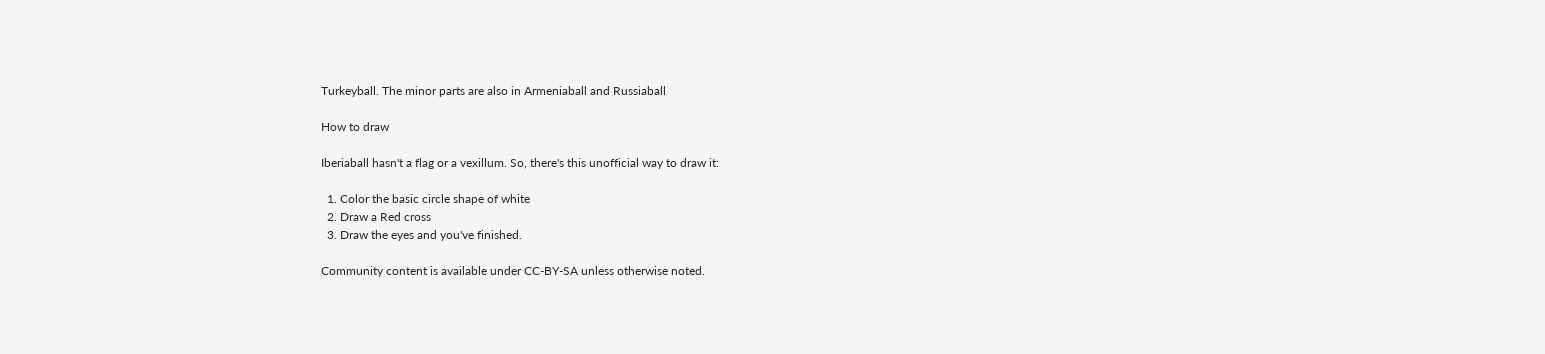Turkeyball. The minor parts are also in Armeniaball and Russiaball

How to draw

Iberiaball hasn't a flag or a vexillum. So, there's this unofficial way to draw it:

  1. Color the basic circle shape of white
  2. Draw a Red cross
  3. Draw the eyes and you've finished.

Community content is available under CC-BY-SA unless otherwise noted.